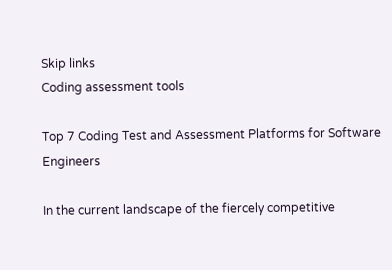Skip links
Coding assessment tools

Top 7 Coding Test and Assessment Platforms for Software Engineers

In the current landscape of the fiercely competitive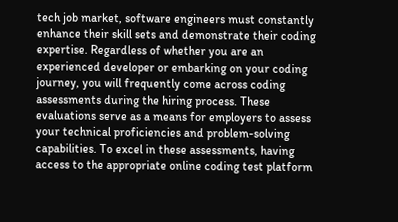tech job market, software engineers must constantly enhance their skill sets and demonstrate their coding expertise. Regardless of whether you are an experienced developer or embarking on your coding journey, you will frequently come across coding assessments during the hiring process. These evaluations serve as a means for employers to assess your technical proficiencies and problem-solving capabilities. To excel in these assessments, having access to the appropriate online coding test platform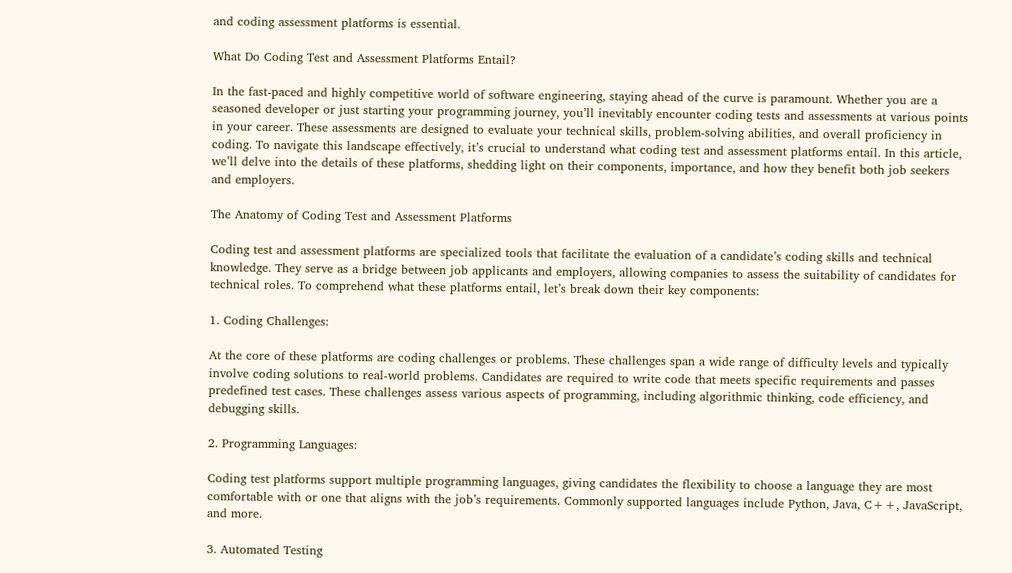and coding assessment platforms is essential.

What Do Coding Test and Assessment Platforms Entail?

In the fast-paced and highly competitive world of software engineering, staying ahead of the curve is paramount. Whether you are a seasoned developer or just starting your programming journey, you’ll inevitably encounter coding tests and assessments at various points in your career. These assessments are designed to evaluate your technical skills, problem-solving abilities, and overall proficiency in coding. To navigate this landscape effectively, it’s crucial to understand what coding test and assessment platforms entail. In this article, we’ll delve into the details of these platforms, shedding light on their components, importance, and how they benefit both job seekers and employers.

The Anatomy of Coding Test and Assessment Platforms

Coding test and assessment platforms are specialized tools that facilitate the evaluation of a candidate’s coding skills and technical knowledge. They serve as a bridge between job applicants and employers, allowing companies to assess the suitability of candidates for technical roles. To comprehend what these platforms entail, let’s break down their key components:

1. Coding Challenges:

At the core of these platforms are coding challenges or problems. These challenges span a wide range of difficulty levels and typically involve coding solutions to real-world problems. Candidates are required to write code that meets specific requirements and passes predefined test cases. These challenges assess various aspects of programming, including algorithmic thinking, code efficiency, and debugging skills.

2. Programming Languages:

Coding test platforms support multiple programming languages, giving candidates the flexibility to choose a language they are most comfortable with or one that aligns with the job’s requirements. Commonly supported languages include Python, Java, C++, JavaScript, and more.

3. Automated Testing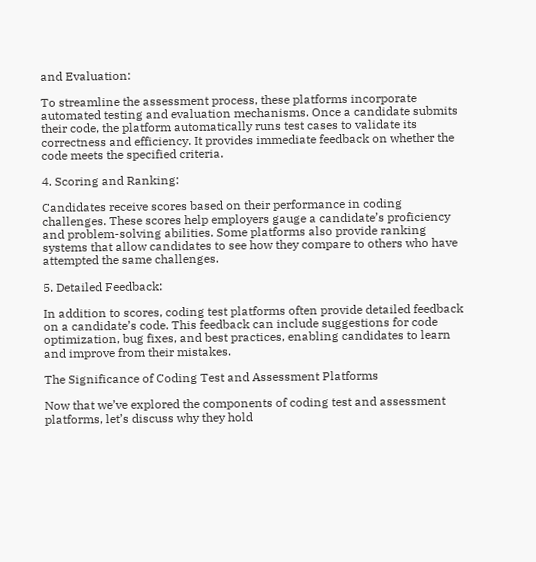and Evaluation:

To streamline the assessment process, these platforms incorporate automated testing and evaluation mechanisms. Once a candidate submits their code, the platform automatically runs test cases to validate its correctness and efficiency. It provides immediate feedback on whether the code meets the specified criteria.

4. Scoring and Ranking:

Candidates receive scores based on their performance in coding challenges. These scores help employers gauge a candidate’s proficiency and problem-solving abilities. Some platforms also provide ranking systems that allow candidates to see how they compare to others who have attempted the same challenges.

5. Detailed Feedback:

In addition to scores, coding test platforms often provide detailed feedback on a candidate’s code. This feedback can include suggestions for code optimization, bug fixes, and best practices, enabling candidates to learn and improve from their mistakes.

The Significance of Coding Test and Assessment Platforms

Now that we’ve explored the components of coding test and assessment platforms, let’s discuss why they hold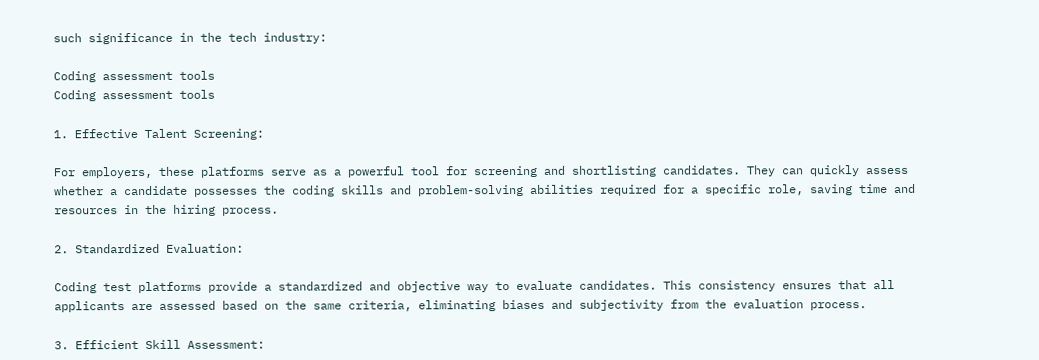such significance in the tech industry:

Coding assessment tools
Coding assessment tools

1. Effective Talent Screening:

For employers, these platforms serve as a powerful tool for screening and shortlisting candidates. They can quickly assess whether a candidate possesses the coding skills and problem-solving abilities required for a specific role, saving time and resources in the hiring process.

2. Standardized Evaluation:

Coding test platforms provide a standardized and objective way to evaluate candidates. This consistency ensures that all applicants are assessed based on the same criteria, eliminating biases and subjectivity from the evaluation process.

3. Efficient Skill Assessment: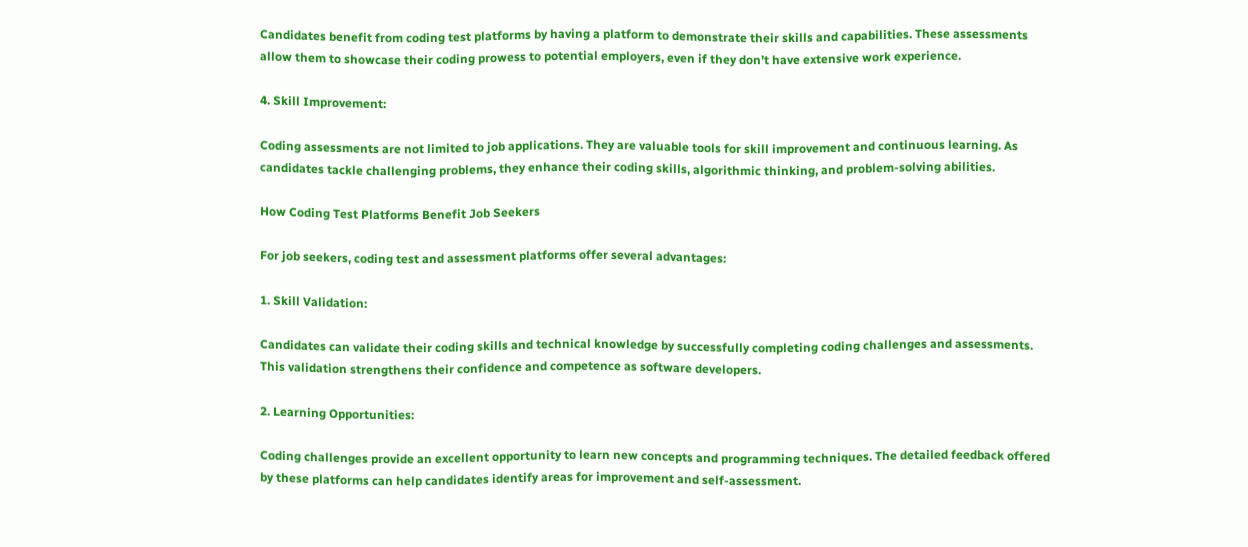Candidates benefit from coding test platforms by having a platform to demonstrate their skills and capabilities. These assessments allow them to showcase their coding prowess to potential employers, even if they don’t have extensive work experience.

4. Skill Improvement:

Coding assessments are not limited to job applications. They are valuable tools for skill improvement and continuous learning. As candidates tackle challenging problems, they enhance their coding skills, algorithmic thinking, and problem-solving abilities.

How Coding Test Platforms Benefit Job Seekers

For job seekers, coding test and assessment platforms offer several advantages:

1. Skill Validation:

Candidates can validate their coding skills and technical knowledge by successfully completing coding challenges and assessments. This validation strengthens their confidence and competence as software developers.

2. Learning Opportunities:

Coding challenges provide an excellent opportunity to learn new concepts and programming techniques. The detailed feedback offered by these platforms can help candidates identify areas for improvement and self-assessment.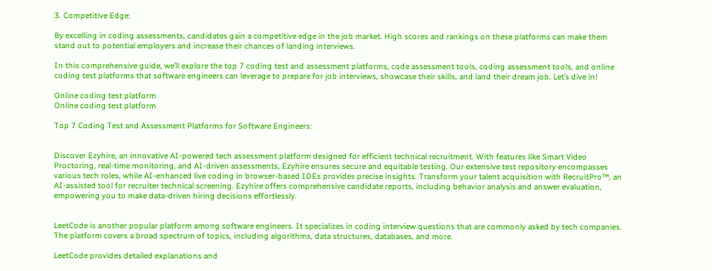3. Competitive Edge:

By excelling in coding assessments, candidates gain a competitive edge in the job market. High scores and rankings on these platforms can make them stand out to potential employers and increase their chances of landing interviews.

In this comprehensive guide, we’ll explore the top 7 coding test and assessment platforms, code assessment tools, coding assessment tools, and online coding test platforms that software engineers can leverage to prepare for job interviews, showcase their skills, and land their dream job. Let’s dive in!

Online coding test platform
Online coding test platform

Top 7 Coding Test and Assessment Platforms for Software Engineers:


Discover Ezyhire, an innovative AI-powered tech assessment platform designed for efficient technical recruitment. With features like Smart Video Proctoring, real-time monitoring, and AI-driven assessments, Ezyhire ensures secure and equitable testing. Our extensive test repository encompasses various tech roles, while AI-enhanced live coding in browser-based IDEs provides precise insights. Transform your talent acquisition with RecruitPro™, an AI-assisted tool for recruiter technical screening. Ezyhire offers comprehensive candidate reports, including behavior analysis and answer evaluation, empowering you to make data-driven hiring decisions effortlessly.


LeetCode is another popular platform among software engineers. It specializes in coding interview questions that are commonly asked by tech companies. The platform covers a broad spectrum of topics, including algorithms, data structures, databases, and more.

LeetCode provides detailed explanations and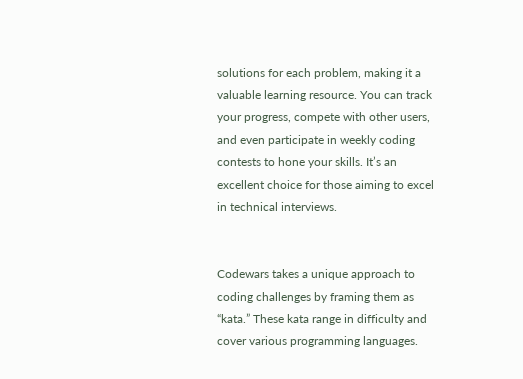solutions for each problem, making it a valuable learning resource. You can track your progress, compete with other users, and even participate in weekly coding contests to hone your skills. It’s an excellent choice for those aiming to excel in technical interviews.


Codewars takes a unique approach to coding challenges by framing them as “kata.” These kata range in difficulty and cover various programming languages.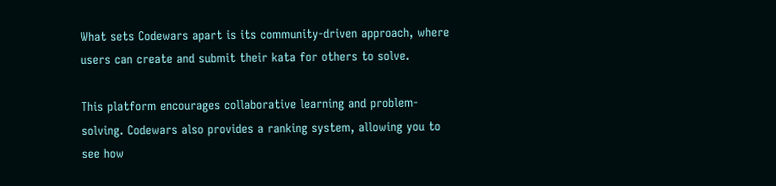What sets Codewars apart is its community-driven approach, where users can create and submit their kata for others to solve.

This platform encourages collaborative learning and problem-solving. Codewars also provides a ranking system, allowing you to see how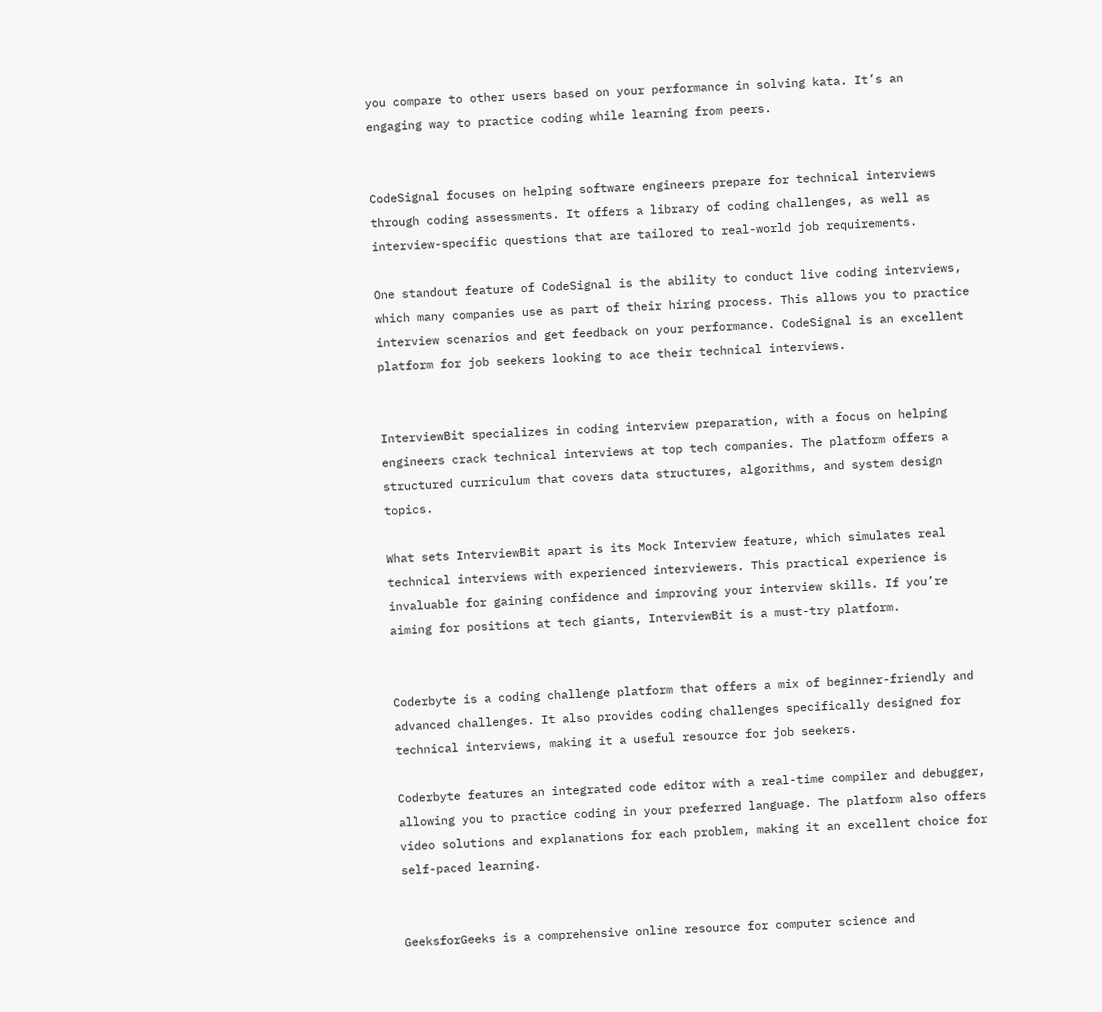you compare to other users based on your performance in solving kata. It’s an engaging way to practice coding while learning from peers.


CodeSignal focuses on helping software engineers prepare for technical interviews through coding assessments. It offers a library of coding challenges, as well as interview-specific questions that are tailored to real-world job requirements.

One standout feature of CodeSignal is the ability to conduct live coding interviews, which many companies use as part of their hiring process. This allows you to practice interview scenarios and get feedback on your performance. CodeSignal is an excellent platform for job seekers looking to ace their technical interviews.


InterviewBit specializes in coding interview preparation, with a focus on helping engineers crack technical interviews at top tech companies. The platform offers a structured curriculum that covers data structures, algorithms, and system design topics.

What sets InterviewBit apart is its Mock Interview feature, which simulates real technical interviews with experienced interviewers. This practical experience is invaluable for gaining confidence and improving your interview skills. If you’re aiming for positions at tech giants, InterviewBit is a must-try platform.


Coderbyte is a coding challenge platform that offers a mix of beginner-friendly and advanced challenges. It also provides coding challenges specifically designed for technical interviews, making it a useful resource for job seekers.

Coderbyte features an integrated code editor with a real-time compiler and debugger, allowing you to practice coding in your preferred language. The platform also offers video solutions and explanations for each problem, making it an excellent choice for self-paced learning.


GeeksforGeeks is a comprehensive online resource for computer science and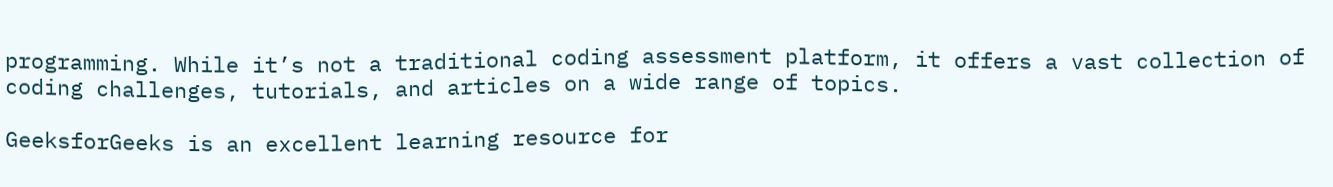programming. While it’s not a traditional coding assessment platform, it offers a vast collection of coding challenges, tutorials, and articles on a wide range of topics.

GeeksforGeeks is an excellent learning resource for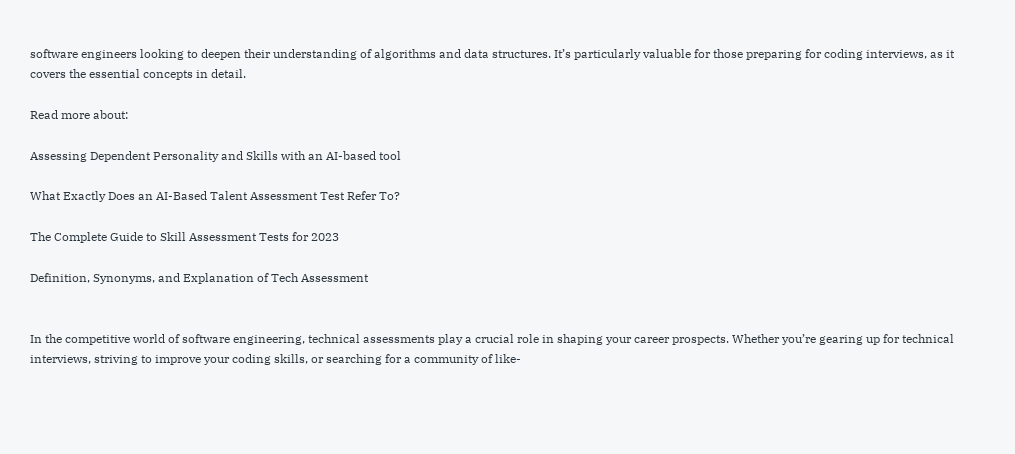software engineers looking to deepen their understanding of algorithms and data structures. It’s particularly valuable for those preparing for coding interviews, as it covers the essential concepts in detail.

Read more about:

Assessing Dependent Personality and Skills with an AI-based tool

What Exactly Does an AI-Based Talent Assessment Test Refer To?

The Complete Guide to Skill Assessment Tests for 2023

Definition, Synonyms, and Explanation of Tech Assessment


In the competitive world of software engineering, technical assessments play a crucial role in shaping your career prospects. Whether you’re gearing up for technical interviews, striving to improve your coding skills, or searching for a community of like-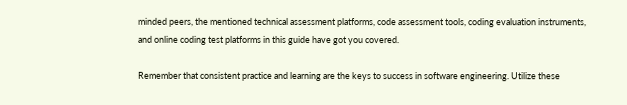minded peers, the mentioned technical assessment platforms, code assessment tools, coding evaluation instruments, and online coding test platforms in this guide have got you covered.

Remember that consistent practice and learning are the keys to success in software engineering. Utilize these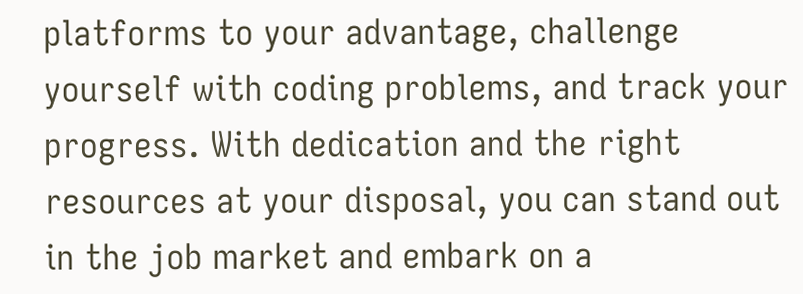platforms to your advantage, challenge yourself with coding problems, and track your progress. With dedication and the right resources at your disposal, you can stand out in the job market and embark on a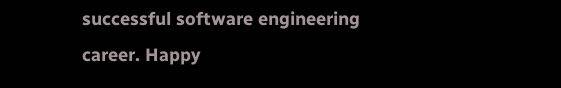successful software engineering career. Happy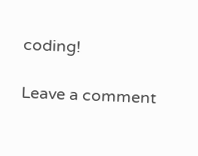coding!

Leave a comment